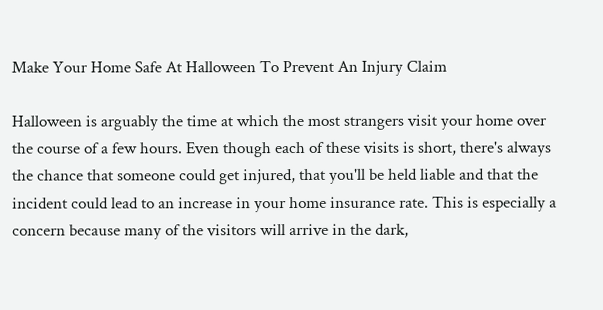Make Your Home Safe At Halloween To Prevent An Injury Claim

Halloween is arguably the time at which the most strangers visit your home over the course of a few hours. Even though each of these visits is short, there's always the chance that someone could get injured, that you'll be held liable and that the incident could lead to an increase in your home insurance rate. This is especially a concern because many of the visitors will arrive in the dark,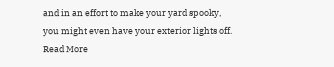and in an effort to make your yard spooky, you might even have your exterior lights off. Read More